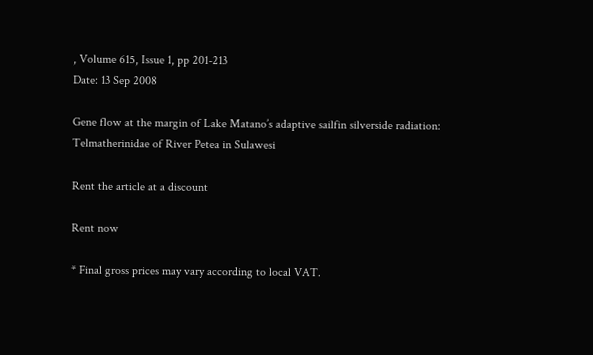, Volume 615, Issue 1, pp 201-213
Date: 13 Sep 2008

Gene flow at the margin of Lake Matano’s adaptive sailfin silverside radiation: Telmatherinidae of River Petea in Sulawesi

Rent the article at a discount

Rent now

* Final gross prices may vary according to local VAT.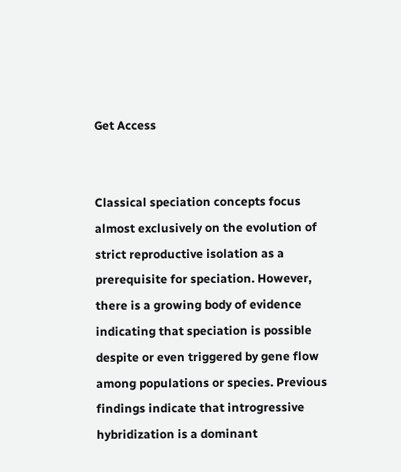Get Access


Classical speciation concepts focus almost exclusively on the evolution of strict reproductive isolation as a prerequisite for speciation. However, there is a growing body of evidence indicating that speciation is possible despite or even triggered by gene flow among populations or species. Previous findings indicate that introgressive hybridization is a dominant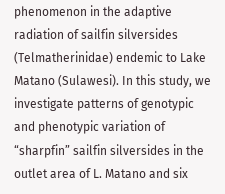phenomenon in the adaptive radiation of sailfin silversides (Telmatherinidae) endemic to Lake Matano (Sulawesi). In this study, we investigate patterns of genotypic and phenotypic variation of “sharpfin” sailfin silversides in the outlet area of L. Matano and six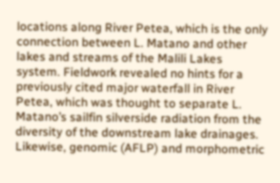locations along River Petea, which is the only connection between L. Matano and other lakes and streams of the Malili Lakes system. Fieldwork revealed no hints for a previously cited major waterfall in River Petea, which was thought to separate L. Matano’s sailfin silverside radiation from the diversity of the downstream lake drainages. Likewise, genomic (AFLP) and morphometric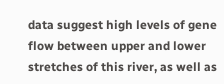data suggest high levels of gene flow between upper and lower stretches of this river, as well as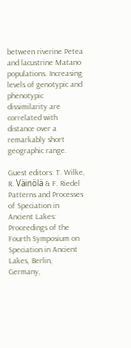between riverine Petea and lacustrine Matano populations. Increasing levels of genotypic and phenotypic dissimilarity are correlated with distance over a remarkably short geographic range.

Guest editors: T. Wilke, R. Väinölä & F. Riedel
Patterns and Processes of Speciation in Ancient Lakes: Proceedings of the Fourth Symposium on Speciation in Ancient Lakes, Berlin, Germany,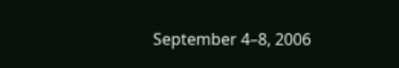September 4–8, 2006